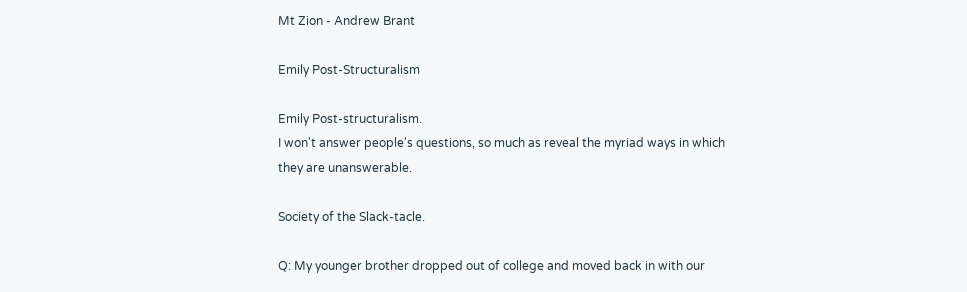Mt Zion - Andrew Brant

Emily Post-Structuralism

Emily Post-structuralism.
I won't answer people's questions, so much as reveal the myriad ways in which they are unanswerable.

Society of the Slack-tacle.

Q: My younger brother dropped out of college and moved back in with our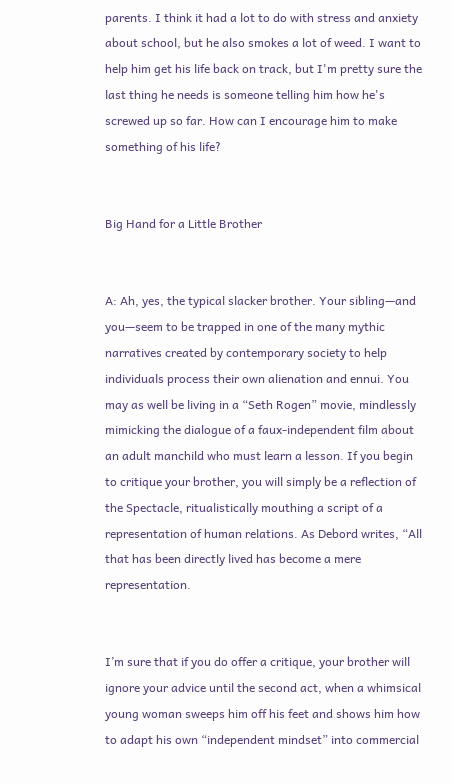parents. I think it had a lot to do with stress and anxiety about school, but he also smokes a lot of weed. I want to help him get his life back on track, but I'm pretty sure the last thing he needs is someone telling him how he's screwed up so far. How can I encourage him to make something of his life?


Big Hand for a Little Brother


A: Ah, yes, the typical slacker brother. Your sibling—and you—seem to be trapped in one of the many mythic narratives created by contemporary society to help individuals process their own alienation and ennui. You may as well be living in a “Seth Rogen” movie, mindlessly mimicking the dialogue of a faux-independent film about an adult manchild who must learn a lesson. If you begin to critique your brother, you will simply be a reflection of the Spectacle, ritualistically mouthing a script of a representation of human relations. As Debord writes, “All that has been directly lived has become a mere representation.


I’m sure that if you do offer a critique, your brother will ignore your advice until the second act, when a whimsical young woman sweeps him off his feet and shows him how to adapt his own “independent mindset” into commercial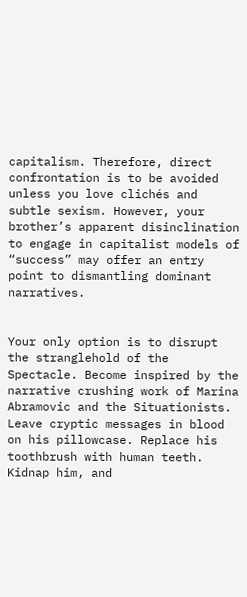capitalism. Therefore, direct confrontation is to be avoided unless you love clichés and subtle sexism. However, your brother’s apparent disinclination to engage in capitalist models of “success” may offer an entry point to dismantling dominant narratives.


Your only option is to disrupt the stranglehold of the Spectacle. Become inspired by the narrative crushing work of Marina Abramovic and the Situationists. Leave cryptic messages in blood on his pillowcase. Replace his toothbrush with human teeth. Kidnap him, and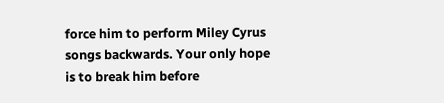force him to perform Miley Cyrus songs backwards. Your only hope is to break him before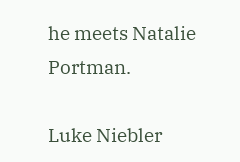he meets Natalie Portman.

Luke Niebler